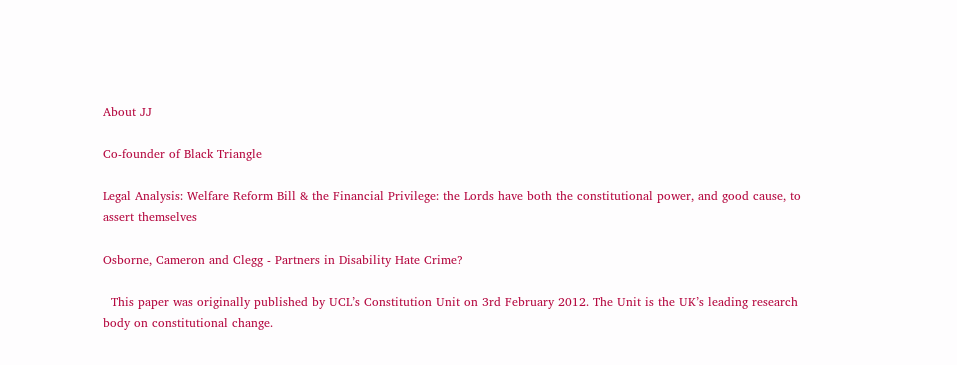About JJ

Co-founder of Black Triangle

Legal Analysis: Welfare Reform Bill & the Financial Privilege: the Lords have both the constitutional power, and good cause, to assert themselves

Osborne, Cameron and Clegg - Partners in Disability Hate Crime?

  This paper was originally published by UCL’s Constitution Unit on 3rd February 2012. The Unit is the UK’s leading research body on constitutional change.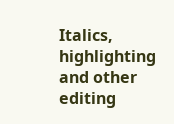Italics, highlighting and other editing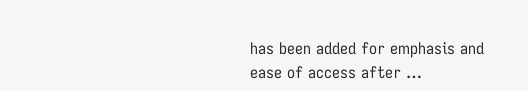has been added for emphasis and ease of access after …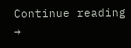Continue reading →